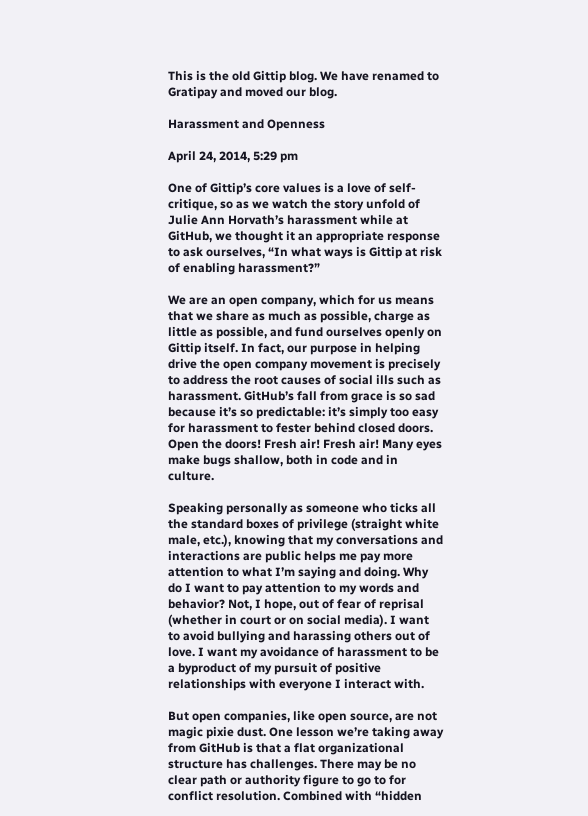This is the old Gittip blog. We have renamed to Gratipay and moved our blog.

Harassment and Openness

April 24, 2014, 5:29 pm

One of Gittip’s core values is a love of self-critique, so as we watch the story unfold of Julie Ann Horvath’s harassment while at GitHub, we thought it an appropriate response to ask ourselves, “In what ways is Gittip at risk of enabling harassment?”

We are an open company, which for us means that we share as much as possible, charge as little as possible, and fund ourselves openly on Gittip itself. In fact, our purpose in helping drive the open company movement is precisely to address the root causes of social ills such as harassment. GitHub’s fall from grace is so sad because it’s so predictable: it’s simply too easy for harassment to fester behind closed doors. Open the doors! Fresh air! Fresh air! Many eyes make bugs shallow, both in code and in culture.

Speaking personally as someone who ticks all the standard boxes of privilege (straight white male, etc.), knowing that my conversations and interactions are public helps me pay more attention to what I’m saying and doing. Why do I want to pay attention to my words and behavior? Not, I hope, out of fear of reprisal (whether in court or on social media). I want to avoid bullying and harassing others out of love. I want my avoidance of harassment to be a byproduct of my pursuit of positive relationships with everyone I interact with.

But open companies, like open source, are not magic pixie dust. One lesson we’re taking away from GitHub is that a flat organizational structure has challenges. There may be no clear path or authority figure to go to for conflict resolution. Combined with “hidden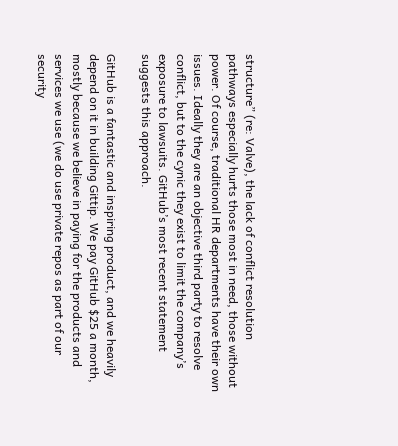structure” (re: Valve), the lack of conflict resolution pathways especially hurts those most in need, those without power. Of course, traditional HR departments have their own issues. Ideally they are an objective third party to resolve conflict, but to the cynic they exist to limit the company’s exposure to lawsuits. GitHub’s most recent statement suggests this approach.

GitHub is a fantastic and inspiring product, and we heavily depend on it in building Gittip. We pay GitHub $25 a month, mostly because we believe in paying for the products and services we use (we do use private repos as part of our security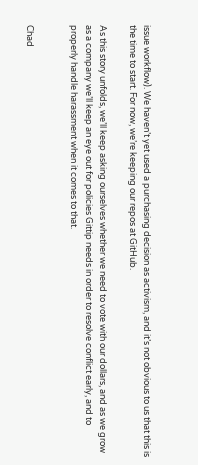issue workflow). We haven’t yet used a purchasing decision as activism, and it’s not obvious to us that this is the time to start. For now, we’re keeping our repos at GitHub.

As this story unfolds, we’ll keep asking ourselves whether we need to vote with our dollars, and as we grow as a company we’ll keep an eye out for policies Gittip needs in order to resolve conflict early, and to properly handle harassment when it comes to that.


Chad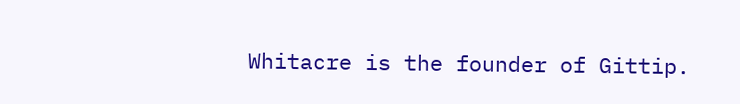Whitacre is the founder of Gittip.